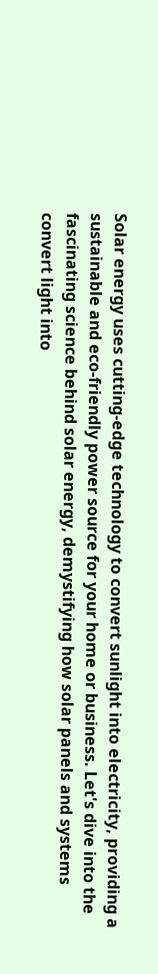Solar energy uses cutting-edge technology to convert sunlight into electricity, providing a sustainable and eco-friendly power source for your home or business. Let's dive into the fascinating science behind solar energy, demystifying how solar panels and systems convert light into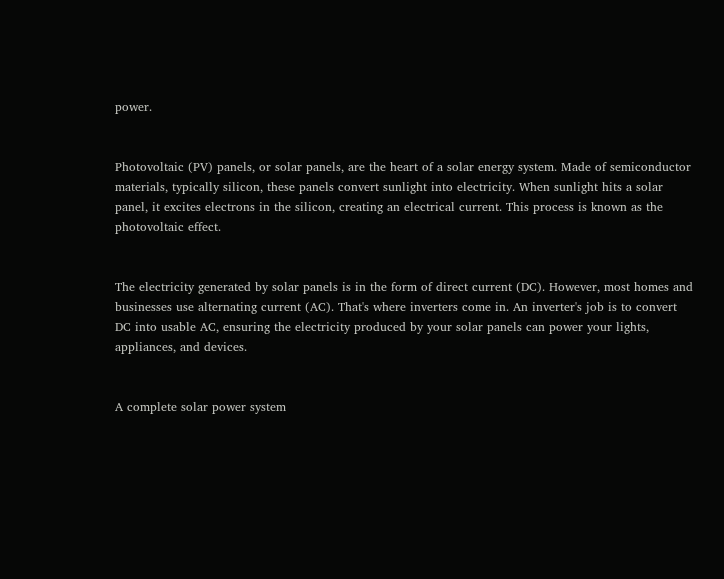power.


Photovoltaic (PV) panels, or solar panels, are the heart of a solar energy system. Made of semiconductor materials, typically silicon, these panels convert sunlight into electricity. When sunlight hits a solar panel, it excites electrons in the silicon, creating an electrical current. This process is known as the photovoltaic effect.


The electricity generated by solar panels is in the form of direct current (DC). However, most homes and businesses use alternating current (AC). That's where inverters come in. An inverter's job is to convert DC into usable AC, ensuring the electricity produced by your solar panels can power your lights, appliances, and devices.


A complete solar power system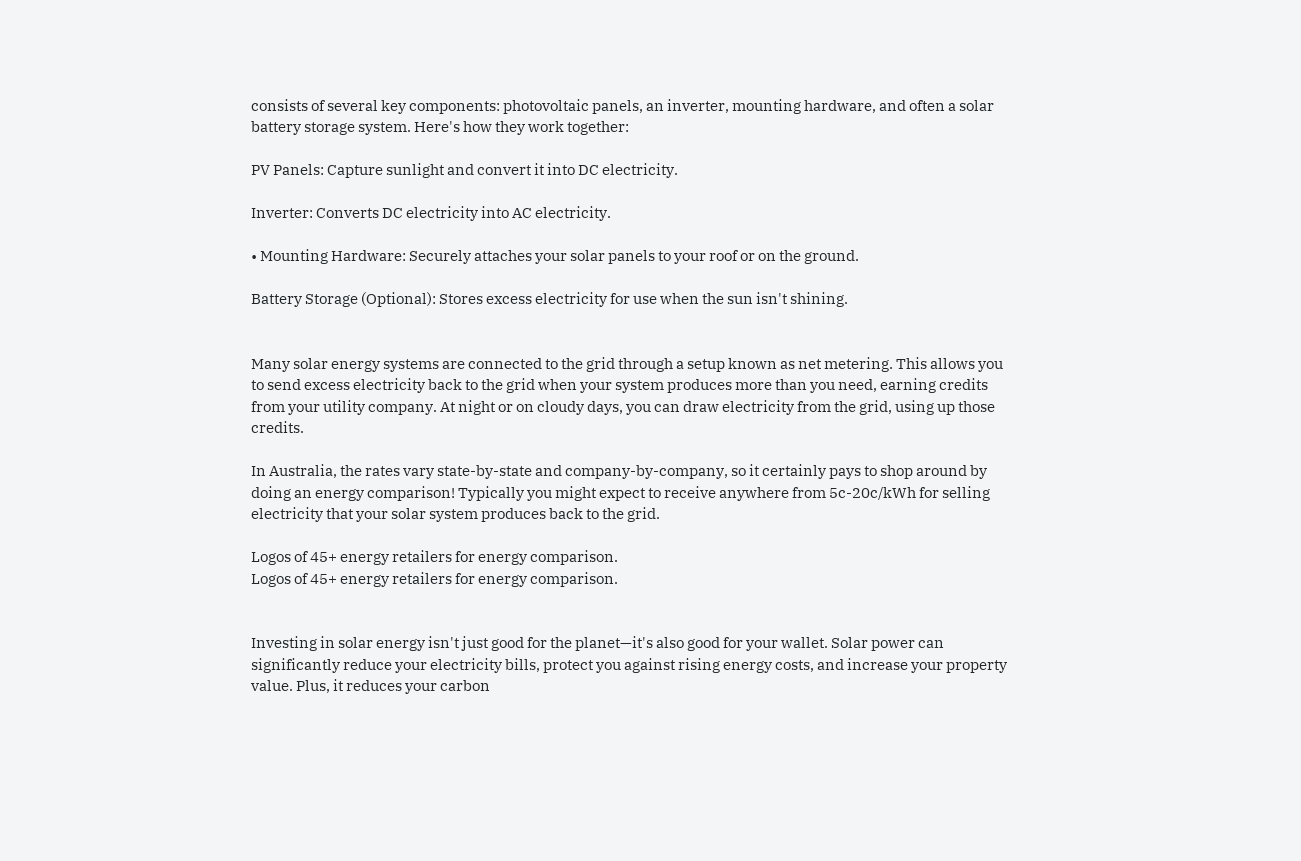consists of several key components: photovoltaic panels, an inverter, mounting hardware, and often a solar battery storage system. Here's how they work together:

PV Panels: Capture sunlight and convert it into DC electricity.

Inverter: Converts DC electricity into AC electricity.

• Mounting Hardware: Securely attaches your solar panels to your roof or on the ground.

Battery Storage (Optional): Stores excess electricity for use when the sun isn't shining.


Many solar energy systems are connected to the grid through a setup known as net metering. This allows you to send excess electricity back to the grid when your system produces more than you need, earning credits from your utility company. At night or on cloudy days, you can draw electricity from the grid, using up those credits.

In Australia, the rates vary state-by-state and company-by-company, so it certainly pays to shop around by doing an energy comparison! Typically you might expect to receive anywhere from 5c-20c/kWh for selling electricity that your solar system produces back to the grid.

Logos of 45+ energy retailers for energy comparison.
Logos of 45+ energy retailers for energy comparison.


Investing in solar energy isn't just good for the planet—it's also good for your wallet. Solar power can significantly reduce your electricity bills, protect you against rising energy costs, and increase your property value. Plus, it reduces your carbon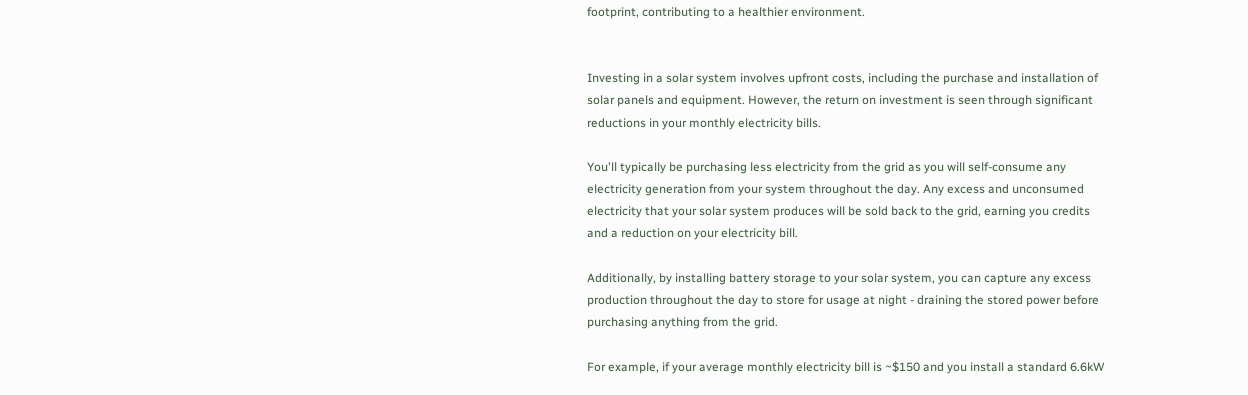footprint, contributing to a healthier environment.


Investing in a solar system involves upfront costs, including the purchase and installation of solar panels and equipment. However, the return on investment is seen through significant reductions in your monthly electricity bills.

You'll typically be purchasing less electricity from the grid as you will self-consume any electricity generation from your system throughout the day. Any excess and unconsumed electricity that your solar system produces will be sold back to the grid, earning you credits and a reduction on your electricity bill.

Additionally, by installing battery storage to your solar system, you can capture any excess production throughout the day to store for usage at night - draining the stored power before purchasing anything from the grid.

For example, if your average monthly electricity bill is ~$150 and you install a standard 6.6kW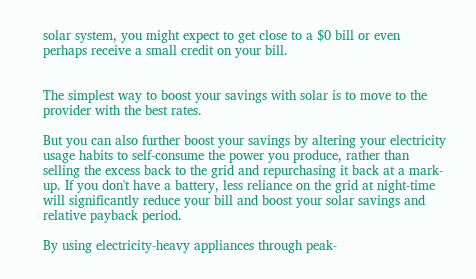solar system, you might expect to get close to a $0 bill or even perhaps receive a small credit on your bill.


The simplest way to boost your savings with solar is to move to the provider with the best rates.

But you can also further boost your savings by altering your electricity usage habits to self-consume the power you produce, rather than selling the excess back to the grid and repurchasing it back at a mark-up. If you don't have a battery, less reliance on the grid at night-time will significantly reduce your bill and boost your solar savings and relative payback period.

By using electricity-heavy appliances through peak-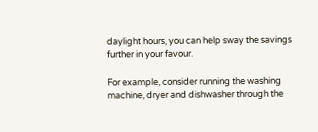daylight hours, you can help sway the savings further in your favour.

For example, consider running the washing machine, dryer and dishwasher through the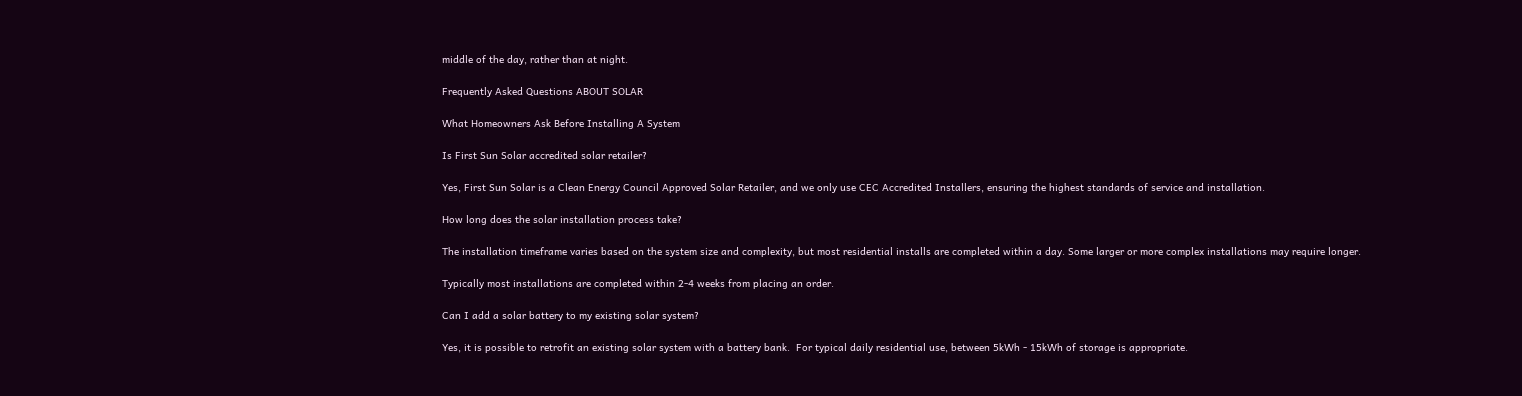middle of the day, rather than at night.

Frequently Asked Questions ABOUT SOLAR

What Homeowners Ask Before Installing A System

Is First Sun Solar accredited solar retailer?

Yes, First Sun Solar is a Clean Energy Council Approved Solar Retailer, and we only use CEC Accredited Installers, ensuring the highest standards of service and installation.

How long does the solar installation process take?

The installation timeframe varies based on the system size and complexity, but most residential installs are completed within a day. Some larger or more complex installations may require longer.

Typically most installations are completed within 2-4 weeks from placing an order.

Can I add a solar battery to my existing solar system?

Yes, it is possible to retrofit an existing solar system with a battery bank.  For typical daily residential use, between 5kWh - 15kWh of storage is appropriate.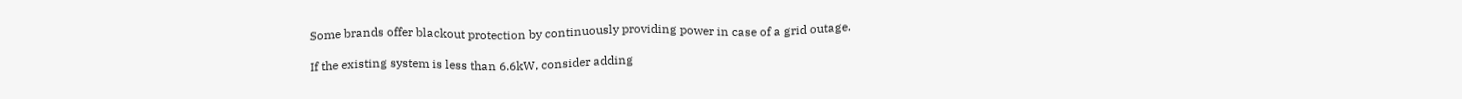Some brands offer blackout protection by continuously providing power in case of a grid outage.

If the existing system is less than 6.6kW, consider adding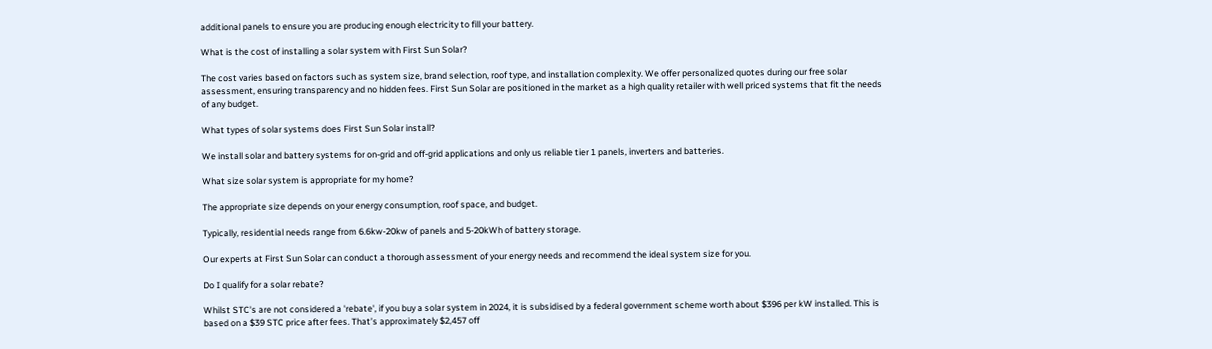additional panels to ensure you are producing enough electricity to fill your battery.

What is the cost of installing a solar system with First Sun Solar?

The cost varies based on factors such as system size, brand selection, roof type, and installation complexity. We offer personalized quotes during our free solar assessment, ensuring transparency and no hidden fees. First Sun Solar are positioned in the market as a high quality retailer with well priced systems that fit the needs of any budget.

What types of solar systems does First Sun Solar install?

We install solar and battery systems for on-grid and off-grid applications and only us reliable tier 1 panels, inverters and batteries.

What size solar system is appropriate for my home?

The appropriate size depends on your energy consumption, roof space, and budget.

Typically, residential needs range from 6.6kw-20kw of panels and 5-20kWh of battery storage.

Our experts at First Sun Solar can conduct a thorough assessment of your energy needs and recommend the ideal system size for you.

Do I qualify for a solar rebate?

Whilst STC's are not considered a 'rebate', if you buy a solar system in 2024, it is subsidised by a federal government scheme worth about $396 per kW installed. This is based on a $39 STC price after fees. That’s approximately $2,457 off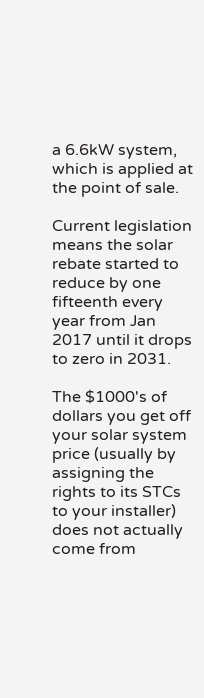a 6.6kW system, which is applied at the point of sale.

Current legislation means the solar rebate started to reduce by one fifteenth every year from Jan 2017 until it drops to zero in 2031.

The $1000's of dollars you get off your solar system price (usually by assigning the rights to its STCs to your installer) does not actually come from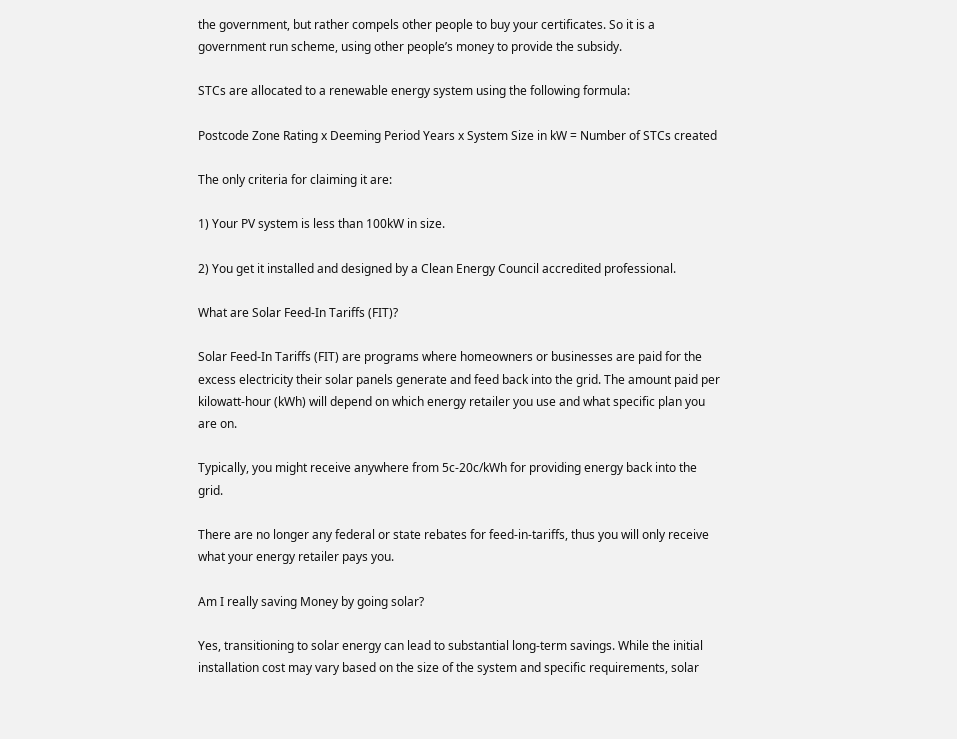the government, but rather compels other people to buy your certificates. So it is a government run scheme, using other people’s money to provide the subsidy.

STCs are allocated to a renewable energy system using the following formula:

Postcode Zone Rating x Deeming Period Years x System Size in kW = Number of STCs created

The only criteria for claiming it are:

1) Your PV system is less than 100kW in size.

2) You get it installed and designed by a Clean Energy Council accredited professional.

What are Solar Feed-In Tariffs (FIT)?

Solar Feed-In Tariffs (FIT) are programs where homeowners or businesses are paid for the excess electricity their solar panels generate and feed back into the grid. The amount paid per kilowatt-hour (kWh) will depend on which energy retailer you use and what specific plan you are on.

Typically, you might receive anywhere from 5c-20c/kWh for providing energy back into the grid.

There are no longer any federal or state rebates for feed-in-tariffs, thus you will only receive what your energy retailer pays you.

Am I really saving Money by going solar?

Yes, transitioning to solar energy can lead to substantial long-term savings. While the initial installation cost may vary based on the size of the system and specific requirements, solar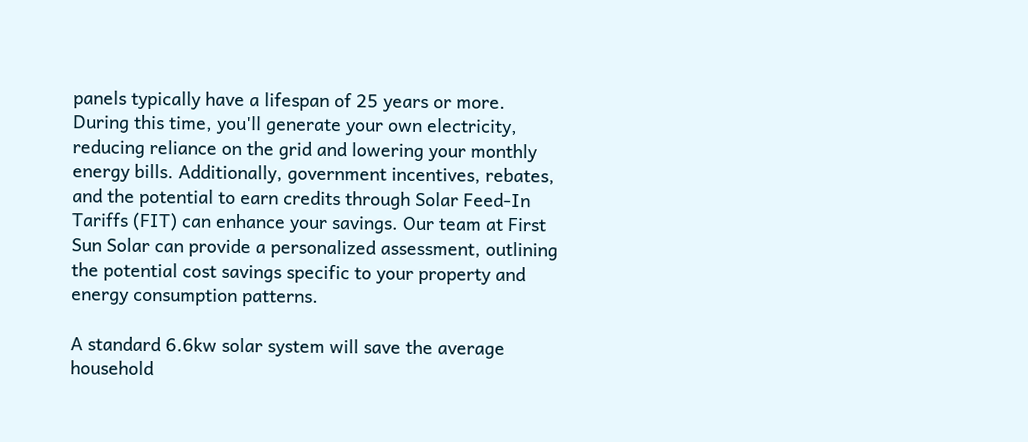panels typically have a lifespan of 25 years or more. During this time, you'll generate your own electricity, reducing reliance on the grid and lowering your monthly energy bills. Additionally, government incentives, rebates, and the potential to earn credits through Solar Feed-In Tariffs (FIT) can enhance your savings. Our team at First Sun Solar can provide a personalized assessment, outlining the potential cost savings specific to your property and energy consumption patterns.

A standard 6.6kw solar system will save the average household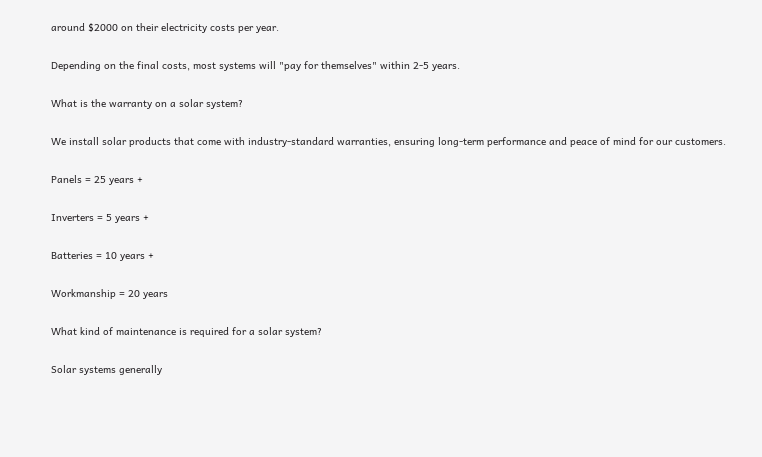around $2000 on their electricity costs per year.

Depending on the final costs, most systems will "pay for themselves" within 2-5 years.

What is the warranty on a solar system?

We install solar products that come with industry-standard warranties, ensuring long-term performance and peace of mind for our customers.

Panels = 25 years +

Inverters = 5 years +

Batteries = 10 years +

Workmanship = 20 years

What kind of maintenance is required for a solar system?

Solar systems generally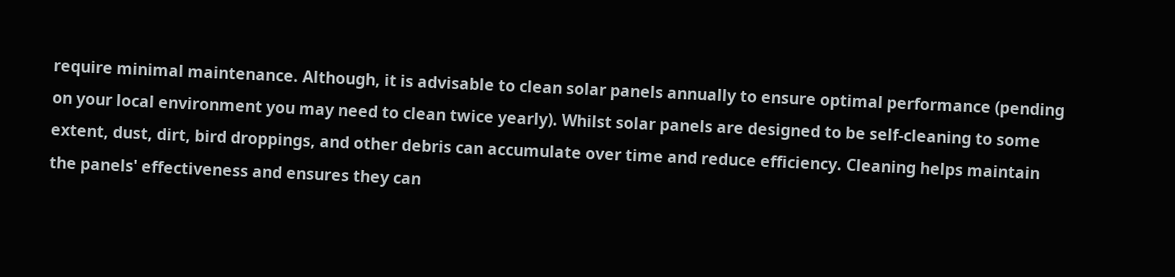require minimal maintenance. Although, it is advisable to clean solar panels annually to ensure optimal performance (pending on your local environment you may need to clean twice yearly). Whilst solar panels are designed to be self-cleaning to some extent, dust, dirt, bird droppings, and other debris can accumulate over time and reduce efficiency. Cleaning helps maintain the panels' effectiveness and ensures they can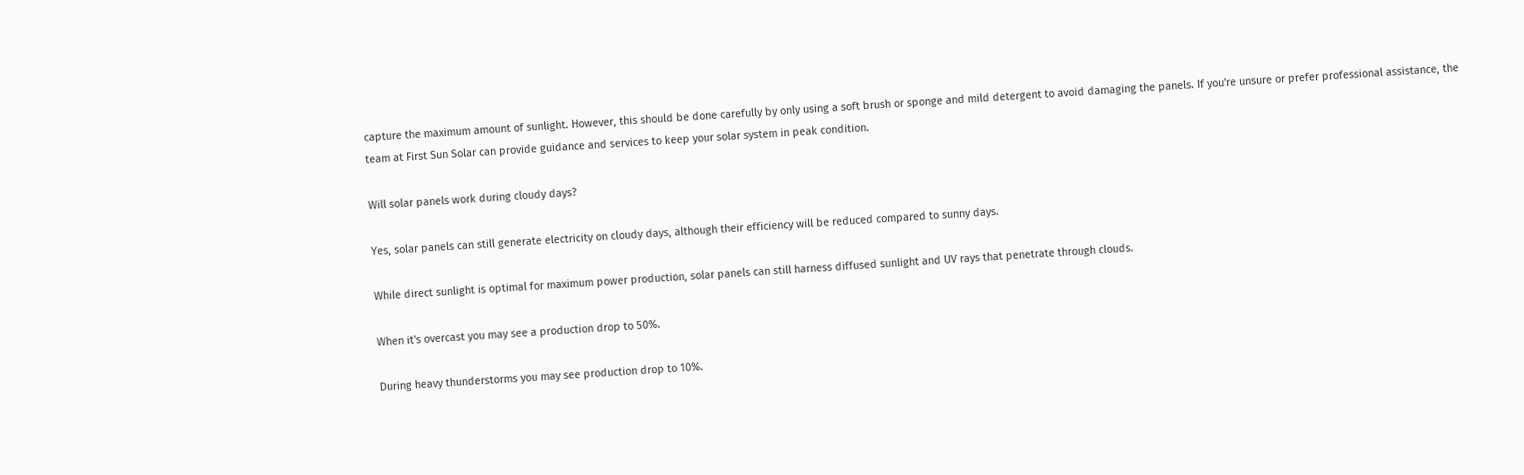capture the maximum amount of sunlight. However, this should be done carefully by only using a soft brush or sponge and mild detergent to avoid damaging the panels. If you're unsure or prefer professional assistance, the team at First Sun Solar can provide guidance and services to keep your solar system in peak condition.

Will solar panels work during cloudy days?

Yes, solar panels can still generate electricity on cloudy days, although their efficiency will be reduced compared to sunny days.

While direct sunlight is optimal for maximum power production, solar panels can still harness diffused sunlight and UV rays that penetrate through clouds.

When it's overcast you may see a production drop to 50%.

During heavy thunderstorms you may see production drop to 10%.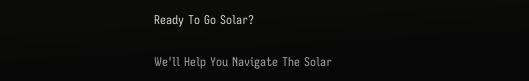Ready To Go Solar?

We'll Help You Navigate The Solar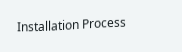Installation Process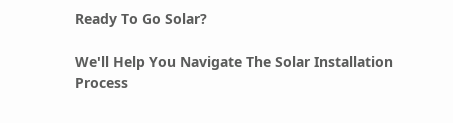Ready To Go Solar?

We'll Help You Navigate The Solar Installation Process